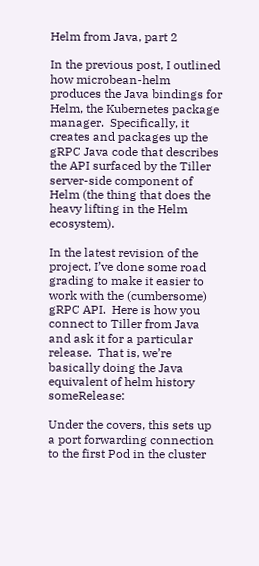Helm from Java, part 2

In the previous post, I outlined how microbean-helm produces the Java bindings for Helm, the Kubernetes package manager.  Specifically, it creates and packages up the gRPC Java code that describes the API surfaced by the Tiller server-side component of Helm (the thing that does the heavy lifting in the Helm ecosystem).

In the latest revision of the project, I’ve done some road grading to make it easier to work with the (cumbersome) gRPC API.  Here is how you connect to Tiller from Java and ask it for a particular release.  That is, we’re basically doing the Java equivalent of helm history someRelease:

Under the covers, this sets up a port forwarding connection to the first Pod in the cluster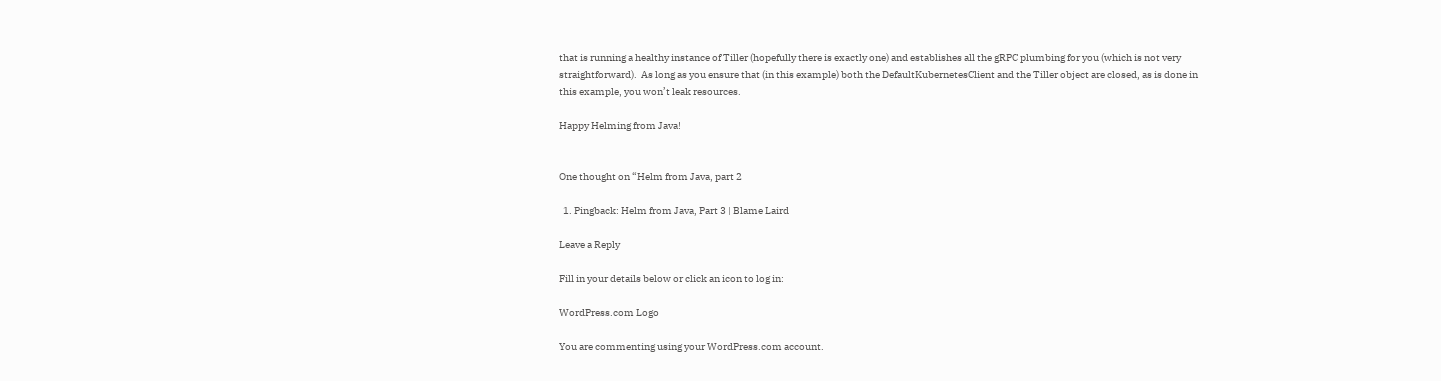that is running a healthy instance of Tiller (hopefully there is exactly one) and establishes all the gRPC plumbing for you (which is not very straightforward).  As long as you ensure that (in this example) both the DefaultKubernetesClient and the Tiller object are closed, as is done in this example, you won’t leak resources.

Happy Helming from Java!


One thought on “Helm from Java, part 2

  1. Pingback: Helm from Java, Part 3 | Blame Laird

Leave a Reply

Fill in your details below or click an icon to log in:

WordPress.com Logo

You are commenting using your WordPress.com account.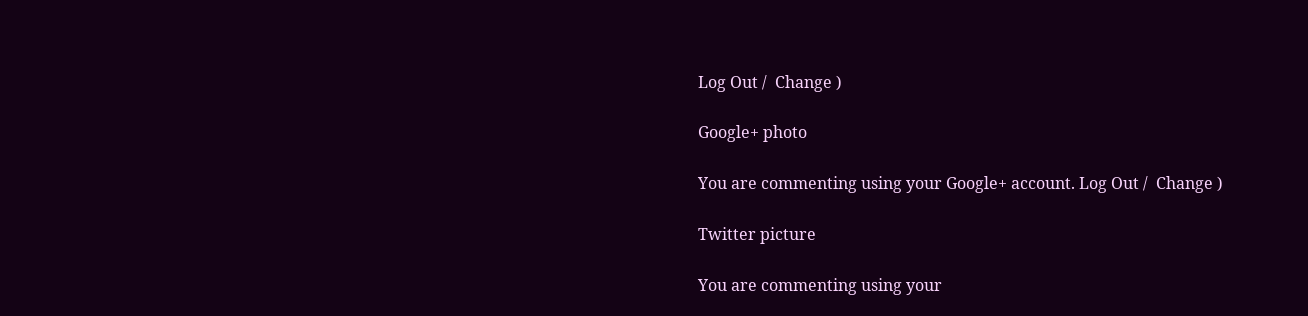Log Out /  Change )

Google+ photo

You are commenting using your Google+ account. Log Out /  Change )

Twitter picture

You are commenting using your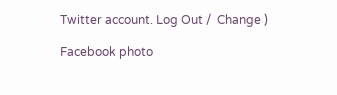Twitter account. Log Out /  Change )

Facebook photo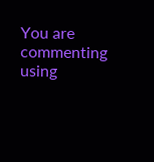You are commenting using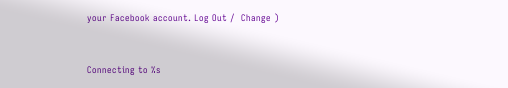your Facebook account. Log Out /  Change )


Connecting to %s